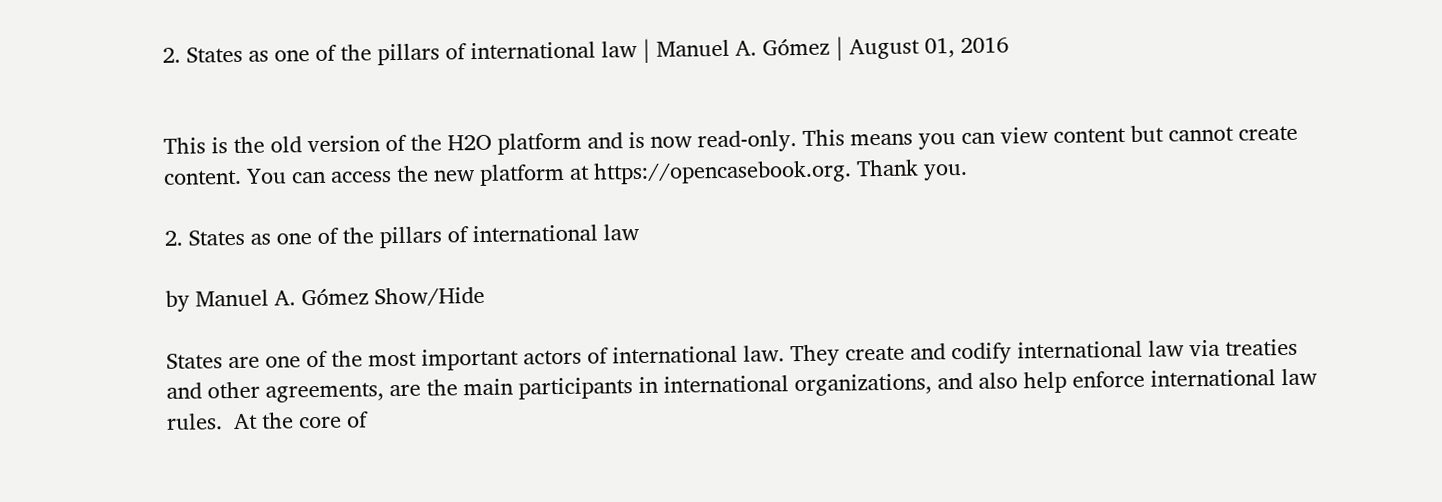2. States as one of the pillars of international law | Manuel A. Gómez | August 01, 2016


This is the old version of the H2O platform and is now read-only. This means you can view content but cannot create content. You can access the new platform at https://opencasebook.org. Thank you.

2. States as one of the pillars of international law

by Manuel A. Gómez Show/Hide

States are one of the most important actors of international law. They create and codify international law via treaties and other agreements, are the main participants in international organizations, and also help enforce international law rules.  At the core of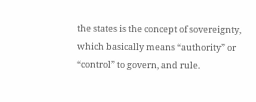the states is the concept of sovereignty, which basically means “authority” or “control” to govern, and rule.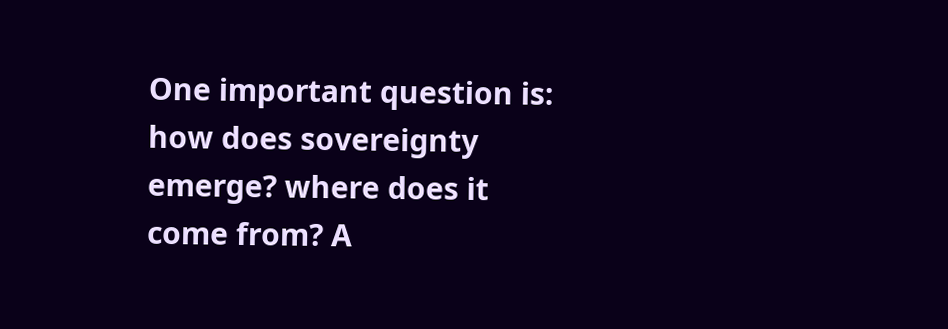One important question is: how does sovereignty emerge? where does it come from? A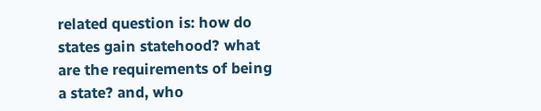related question is: how do states gain statehood? what are the requirements of being a state? and, who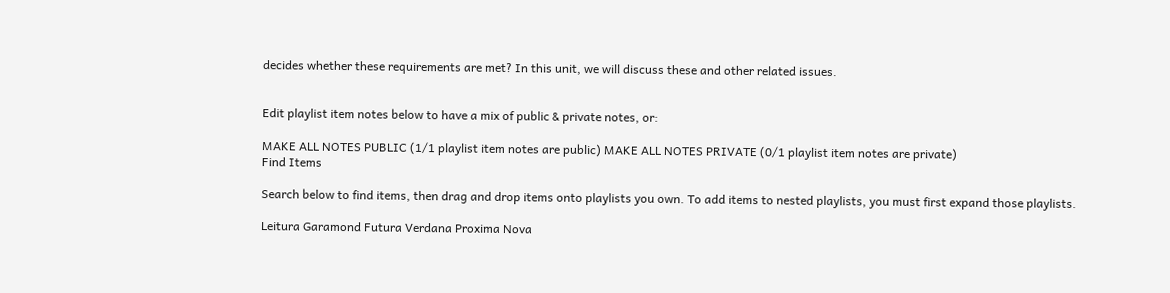decides whether these requirements are met? In this unit, we will discuss these and other related issues.


Edit playlist item notes below to have a mix of public & private notes, or:

MAKE ALL NOTES PUBLIC (1/1 playlist item notes are public) MAKE ALL NOTES PRIVATE (0/1 playlist item notes are private)
Find Items

Search below to find items, then drag and drop items onto playlists you own. To add items to nested playlists, you must first expand those playlists.

Leitura Garamond Futura Verdana Proxima Nova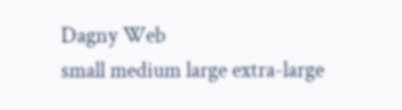Dagny Web
small medium large extra-large